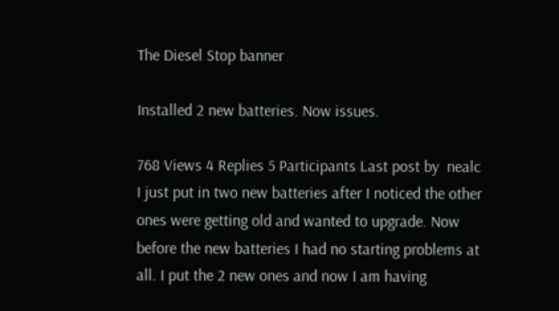The Diesel Stop banner

Installed 2 new batteries. Now issues.

768 Views 4 Replies 5 Participants Last post by  nealc
I just put in two new batteries after I noticed the other ones were getting old and wanted to upgrade. Now before the new batteries I had no starting problems at all. I put the 2 new ones and now I am having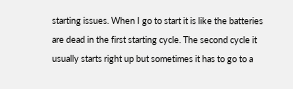starting issues. When I go to start it is like the batteries are dead in the first starting cycle. The second cycle it usually starts right up but sometimes it has to go to a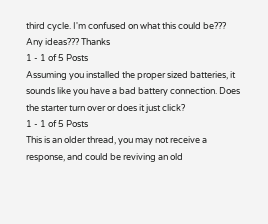third cycle. I'm confused on what this could be??? Any ideas??? Thanks
1 - 1 of 5 Posts
Assuming you installed the proper sized batteries, it sounds like you have a bad battery connection. Does the starter turn over or does it just click?
1 - 1 of 5 Posts
This is an older thread, you may not receive a response, and could be reviving an old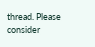thread. Please consider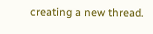creating a new thread.